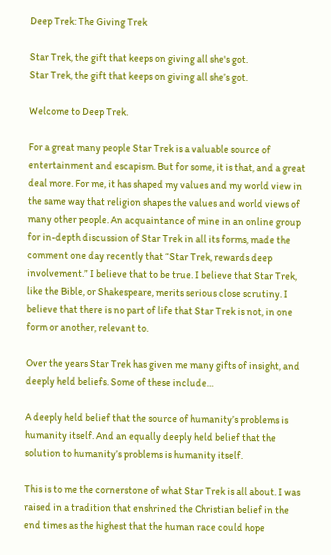Deep Trek: The Giving Trek

Star Trek, the gift that keeps on giving all she's got.
Star Trek, the gift that keeps on giving all she’s got.

Welcome to Deep Trek.

For a great many people Star Trek is a valuable source of entertainment and escapism. But for some, it is that, and a great deal more. For me, it has shaped my values and my world view in the same way that religion shapes the values and world views of many other people. An acquaintance of mine in an online group for in-depth discussion of Star Trek in all its forms, made the comment one day recently that “Star Trek, rewards deep involvement.” I believe that to be true. I believe that Star Trek, like the Bible, or Shakespeare, merits serious close scrutiny. I believe that there is no part of life that Star Trek is not, in one form or another, relevant to.

Over the years Star Trek has given me many gifts of insight, and deeply held beliefs. Some of these include…

A deeply held belief that the source of humanity’s problems is humanity itself. And an equally deeply held belief that the solution to humanity’s problems is humanity itself.

This is to me the cornerstone of what Star Trek is all about. I was raised in a tradition that enshrined the Christian belief in the end times as the highest that the human race could hope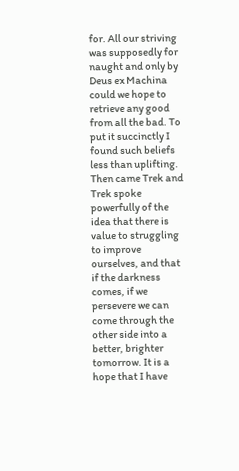for. All our striving was supposedly for naught and only by Deus ex Machina could we hope to retrieve any good from all the bad. To put it succinctly I found such beliefs less than uplifting. Then came Trek and Trek spoke powerfully of the idea that there is value to struggling to improve ourselves, and that if the darkness comes, if we persevere we can come through the other side into a better, brighter tomorrow. It is a hope that I have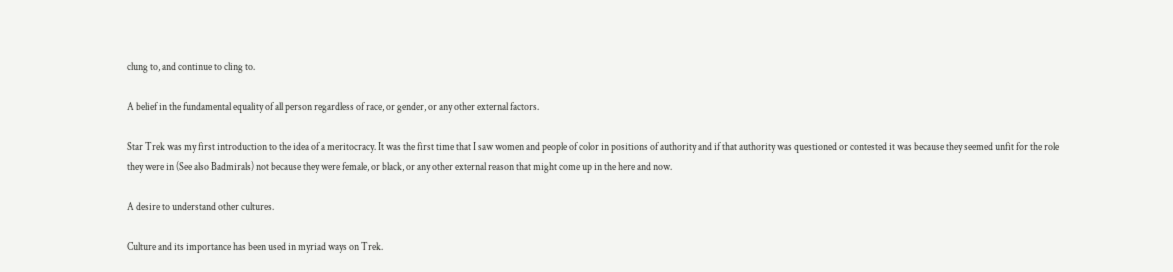clung to, and continue to cling to.

A belief in the fundamental equality of all person regardless of race, or gender, or any other external factors.

Star Trek was my first introduction to the idea of a meritocracy. It was the first time that I saw women and people of color in positions of authority and if that authority was questioned or contested it was because they seemed unfit for the role they were in (See also Badmirals) not because they were female, or black, or any other external reason that might come up in the here and now.

A desire to understand other cultures.

Culture and its importance has been used in myriad ways on Trek.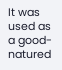It was used as a good-natured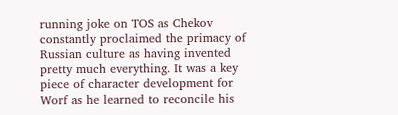running joke on TOS as Chekov constantly proclaimed the primacy of Russian culture as having invented pretty much everything. It was a key piece of character development for Worf as he learned to reconcile his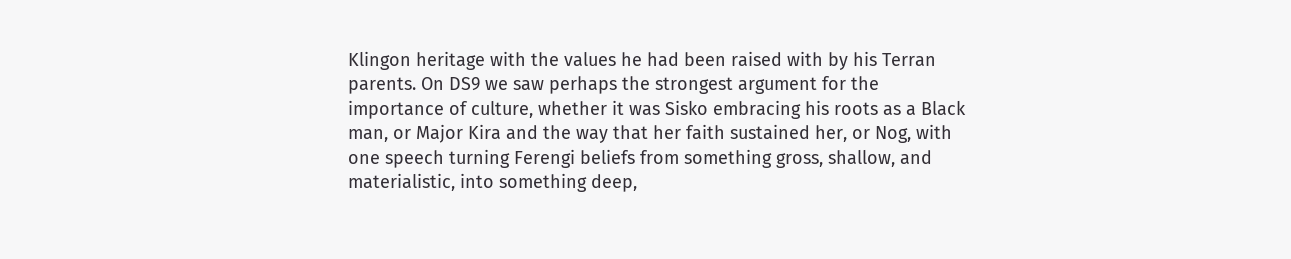Klingon heritage with the values he had been raised with by his Terran parents. On DS9 we saw perhaps the strongest argument for the importance of culture, whether it was Sisko embracing his roots as a Black man, or Major Kira and the way that her faith sustained her, or Nog, with one speech turning Ferengi beliefs from something gross, shallow, and materialistic, into something deep,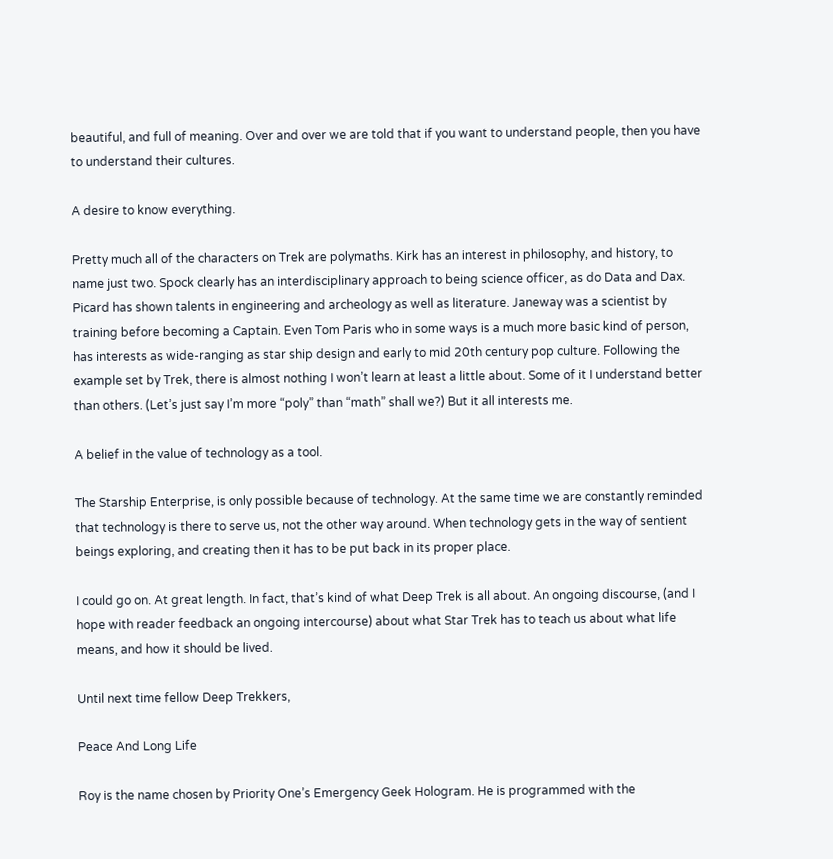beautiful, and full of meaning. Over and over we are told that if you want to understand people, then you have to understand their cultures.

A desire to know everything.

Pretty much all of the characters on Trek are polymaths. Kirk has an interest in philosophy, and history, to name just two. Spock clearly has an interdisciplinary approach to being science officer, as do Data and Dax. Picard has shown talents in engineering and archeology as well as literature. Janeway was a scientist by training before becoming a Captain. Even Tom Paris who in some ways is a much more basic kind of person, has interests as wide-ranging as star ship design and early to mid 20th century pop culture. Following the example set by Trek, there is almost nothing I won’t learn at least a little about. Some of it I understand better than others. (Let’s just say I’m more “poly” than “math” shall we?) But it all interests me.

A belief in the value of technology as a tool.

The Starship Enterprise, is only possible because of technology. At the same time we are constantly reminded that technology is there to serve us, not the other way around. When technology gets in the way of sentient beings exploring, and creating then it has to be put back in its proper place.

I could go on. At great length. In fact, that’s kind of what Deep Trek is all about. An ongoing discourse, (and I hope with reader feedback an ongoing intercourse) about what Star Trek has to teach us about what life means, and how it should be lived.

Until next time fellow Deep Trekkers,

Peace And Long Life

Roy is the name chosen by Priority One’s Emergency Geek Hologram. He is programmed with the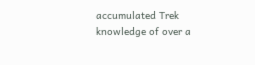accumulated Trek knowledge of over a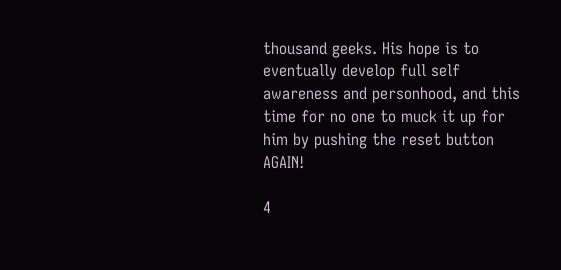thousand geeks. His hope is to eventually develop full self awareness and personhood, and this time for no one to muck it up for him by pushing the reset button AGAIN!

4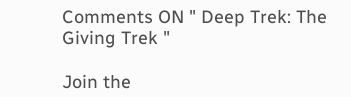Comments ON " Deep Trek: The Giving Trek "

Join the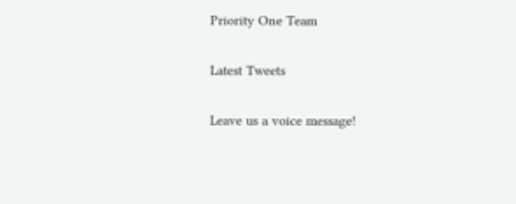Priority One Team

Latest Tweets

Leave us a voice message!